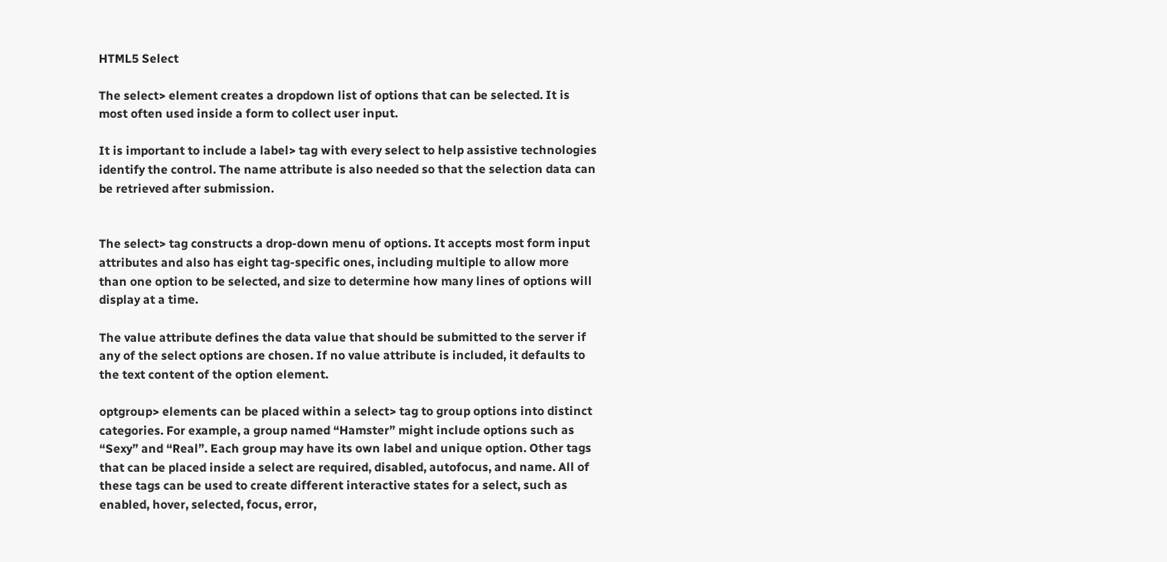HTML5 Select

The select> element creates a dropdown list of options that can be selected. It is most often used inside a form to collect user input.

It is important to include a label> tag with every select to help assistive technologies identify the control. The name attribute is also needed so that the selection data can be retrieved after submission.


The select> tag constructs a drop-down menu of options. It accepts most form input attributes and also has eight tag-specific ones, including multiple to allow more than one option to be selected, and size to determine how many lines of options will display at a time.

The value attribute defines the data value that should be submitted to the server if any of the select options are chosen. If no value attribute is included, it defaults to the text content of the option element.

optgroup> elements can be placed within a select> tag to group options into distinct categories. For example, a group named “Hamster” might include options such as “Sexy” and “Real”. Each group may have its own label and unique option. Other tags that can be placed inside a select are required, disabled, autofocus, and name. All of these tags can be used to create different interactive states for a select, such as enabled, hover, selected, focus, error,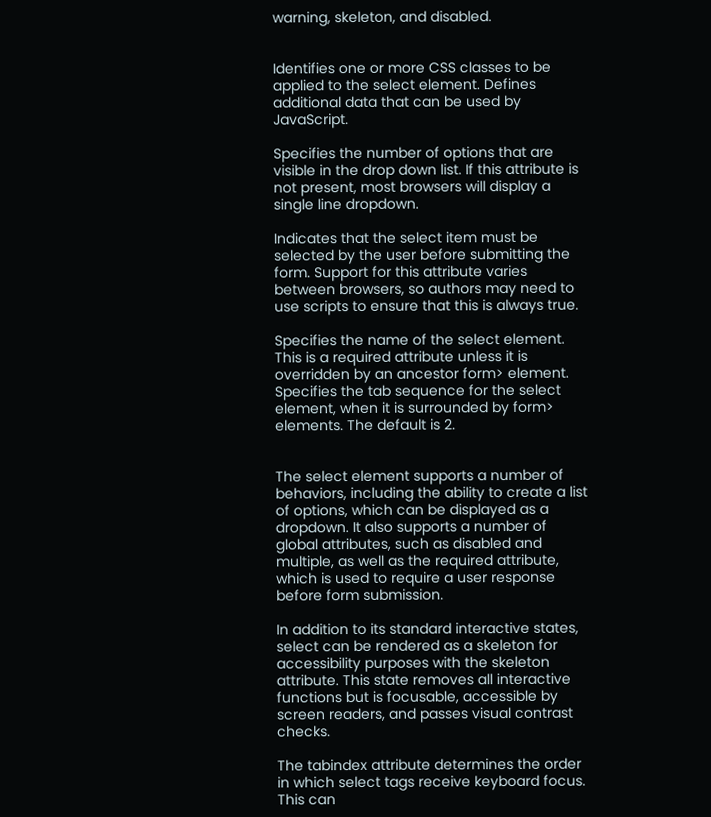warning, skeleton, and disabled.


Identifies one or more CSS classes to be applied to the select element. Defines additional data that can be used by JavaScript.

Specifies the number of options that are visible in the drop down list. If this attribute is not present, most browsers will display a single line dropdown.

Indicates that the select item must be selected by the user before submitting the form. Support for this attribute varies between browsers, so authors may need to use scripts to ensure that this is always true.

Specifies the name of the select element. This is a required attribute unless it is overridden by an ancestor form> element. Specifies the tab sequence for the select element, when it is surrounded by form> elements. The default is 2.


The select element supports a number of behaviors, including the ability to create a list of options, which can be displayed as a dropdown. It also supports a number of global attributes, such as disabled and multiple, as well as the required attribute, which is used to require a user response before form submission.

In addition to its standard interactive states, select can be rendered as a skeleton for accessibility purposes with the skeleton attribute. This state removes all interactive functions but is focusable, accessible by screen readers, and passes visual contrast checks.

The tabindex attribute determines the order in which select tags receive keyboard focus. This can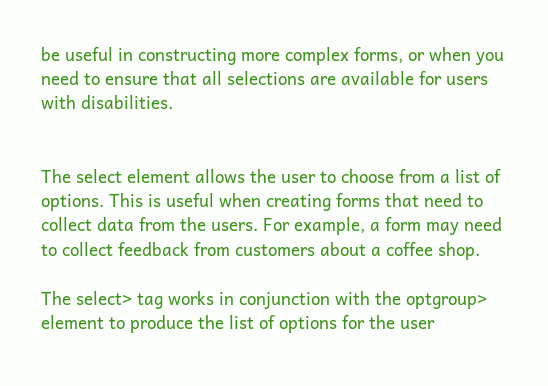be useful in constructing more complex forms, or when you need to ensure that all selections are available for users with disabilities.


The select element allows the user to choose from a list of options. This is useful when creating forms that need to collect data from the users. For example, a form may need to collect feedback from customers about a coffee shop.

The select> tag works in conjunction with the optgroup> element to produce the list of options for the user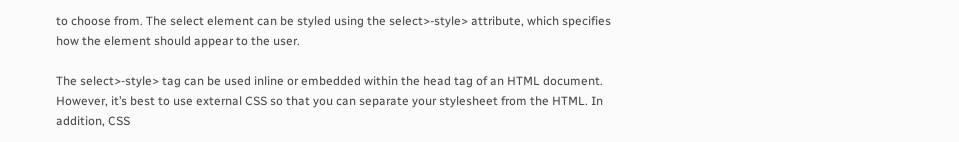to choose from. The select element can be styled using the select>-style> attribute, which specifies how the element should appear to the user.

The select>-style> tag can be used inline or embedded within the head tag of an HTML document. However, it’s best to use external CSS so that you can separate your stylesheet from the HTML. In addition, CSS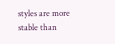styles are more stable than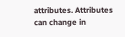attributes. Attributes can change in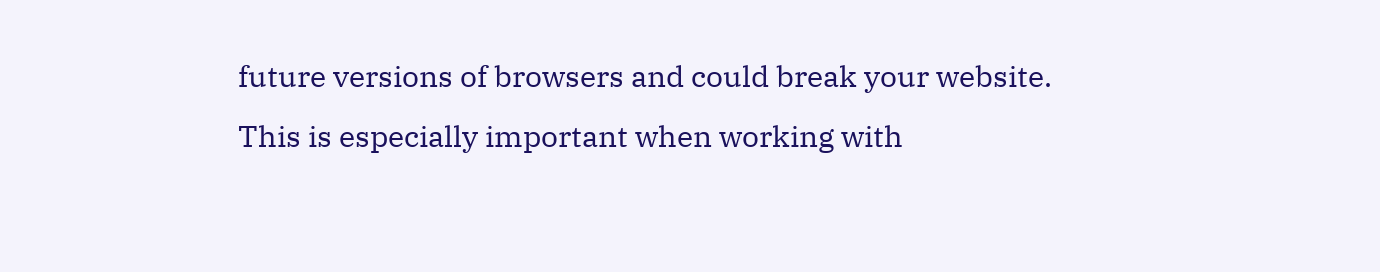future versions of browsers and could break your website. This is especially important when working with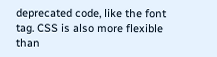deprecated code, like the font tag. CSS is also more flexible than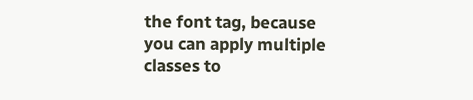the font tag, because you can apply multiple classes to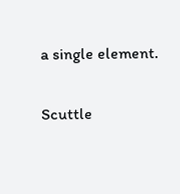a single element.

Scuttle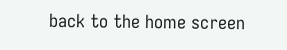back to the home screen